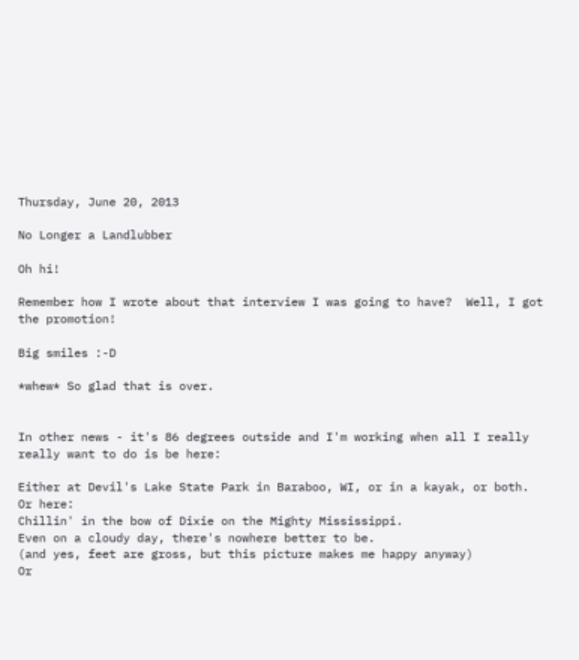Thursday, June 20, 2013

No Longer a Landlubber

Oh hi!

Remember how I wrote about that interview I was going to have?  Well, I got the promotion!

Big smiles :-D

*whew* So glad that is over.


In other news - it's 86 degrees outside and I'm working when all I really really want to do is be here:

Either at Devil's Lake State Park in Baraboo, WI, or in a kayak, or both.
Or here:
Chillin' in the bow of Dixie on the Mighty Mississippi.
Even on a cloudy day, there's nowhere better to be.
(and yes, feet are gross, but this picture makes me happy anyway)
Or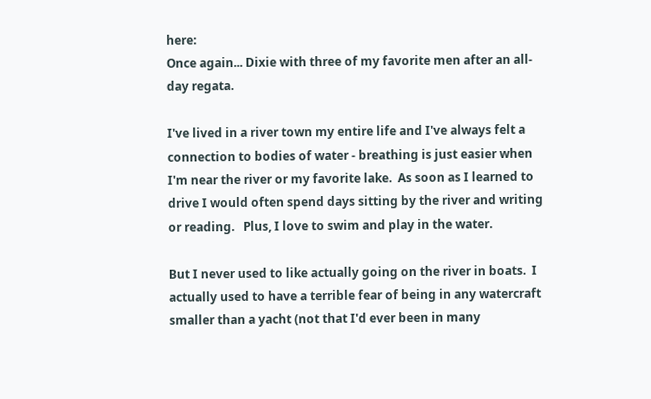here:
Once again... Dixie with three of my favorite men after an all-day regata.

I've lived in a river town my entire life and I've always felt a connection to bodies of water - breathing is just easier when I'm near the river or my favorite lake.  As soon as I learned to drive I would often spend days sitting by the river and writing or reading.   Plus, I love to swim and play in the water.

But I never used to like actually going on the river in boats.  I actually used to have a terrible fear of being in any watercraft smaller than a yacht (not that I'd ever been in many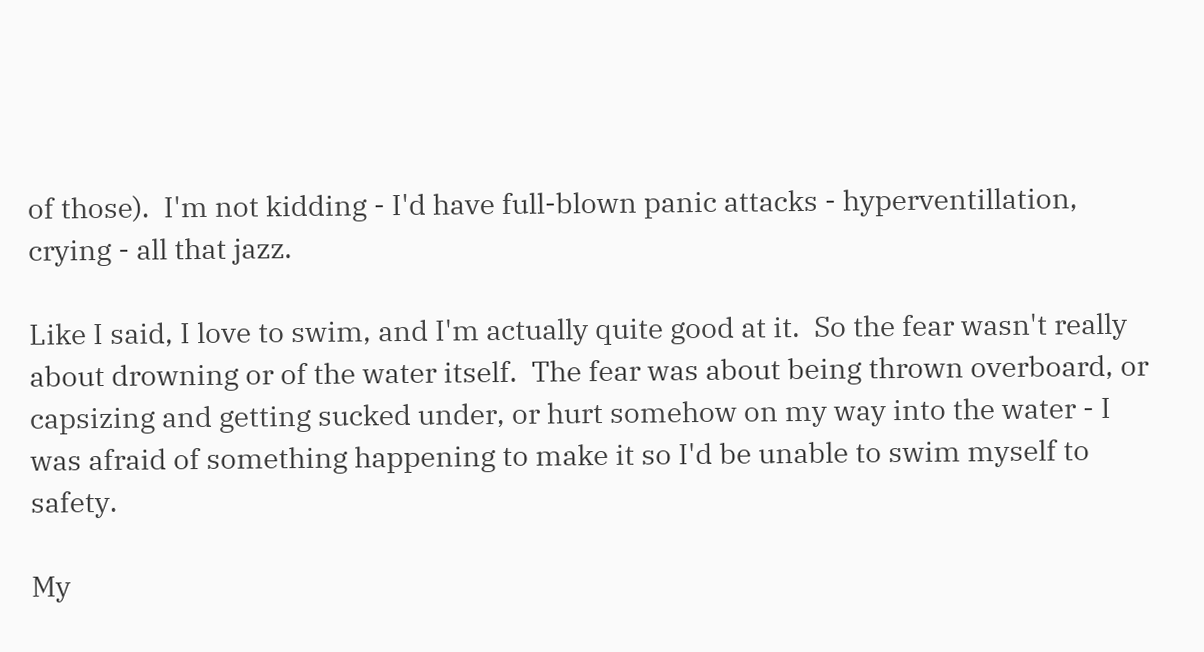of those).  I'm not kidding - I'd have full-blown panic attacks - hyperventillation, crying - all that jazz.

Like I said, I love to swim, and I'm actually quite good at it.  So the fear wasn't really about drowning or of the water itself.  The fear was about being thrown overboard, or capsizing and getting sucked under, or hurt somehow on my way into the water - I was afraid of something happening to make it so I'd be unable to swim myself to safety.

My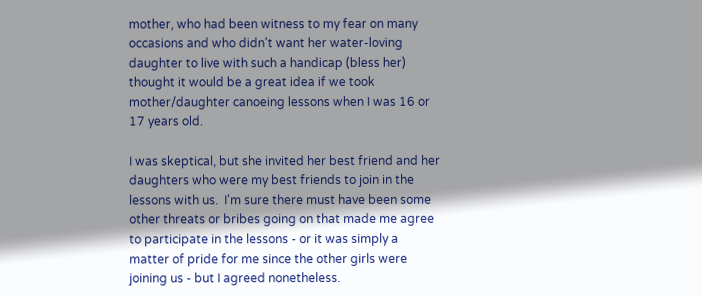mother, who had been witness to my fear on many occasions and who didn't want her water-loving daughter to live with such a handicap (bless her) thought it would be a great idea if we took mother/daughter canoeing lessons when I was 16 or 17 years old.

I was skeptical, but she invited her best friend and her daughters who were my best friends to join in the lessons with us.  I'm sure there must have been some other threats or bribes going on that made me agree to participate in the lessons - or it was simply a matter of pride for me since the other girls were joining us - but I agreed nonetheless.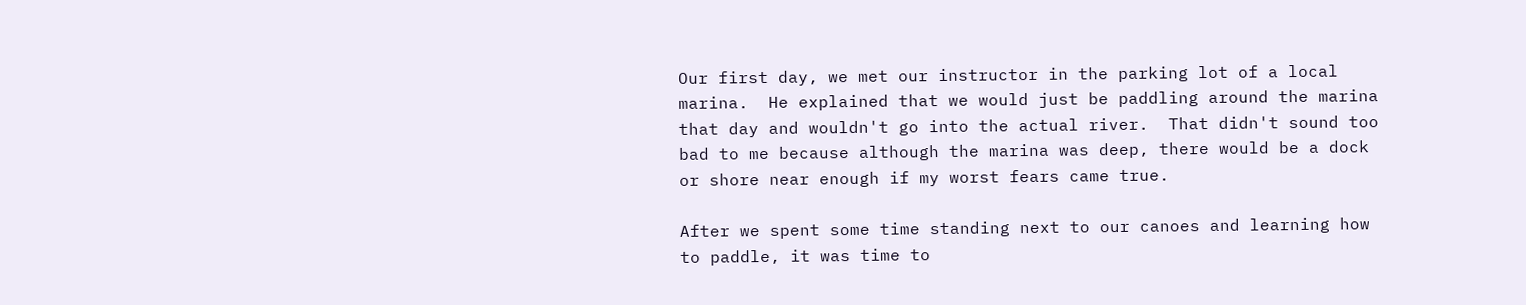Our first day, we met our instructor in the parking lot of a local marina.  He explained that we would just be paddling around the marina that day and wouldn't go into the actual river.  That didn't sound too bad to me because although the marina was deep, there would be a dock or shore near enough if my worst fears came true.

After we spent some time standing next to our canoes and learning how to paddle, it was time to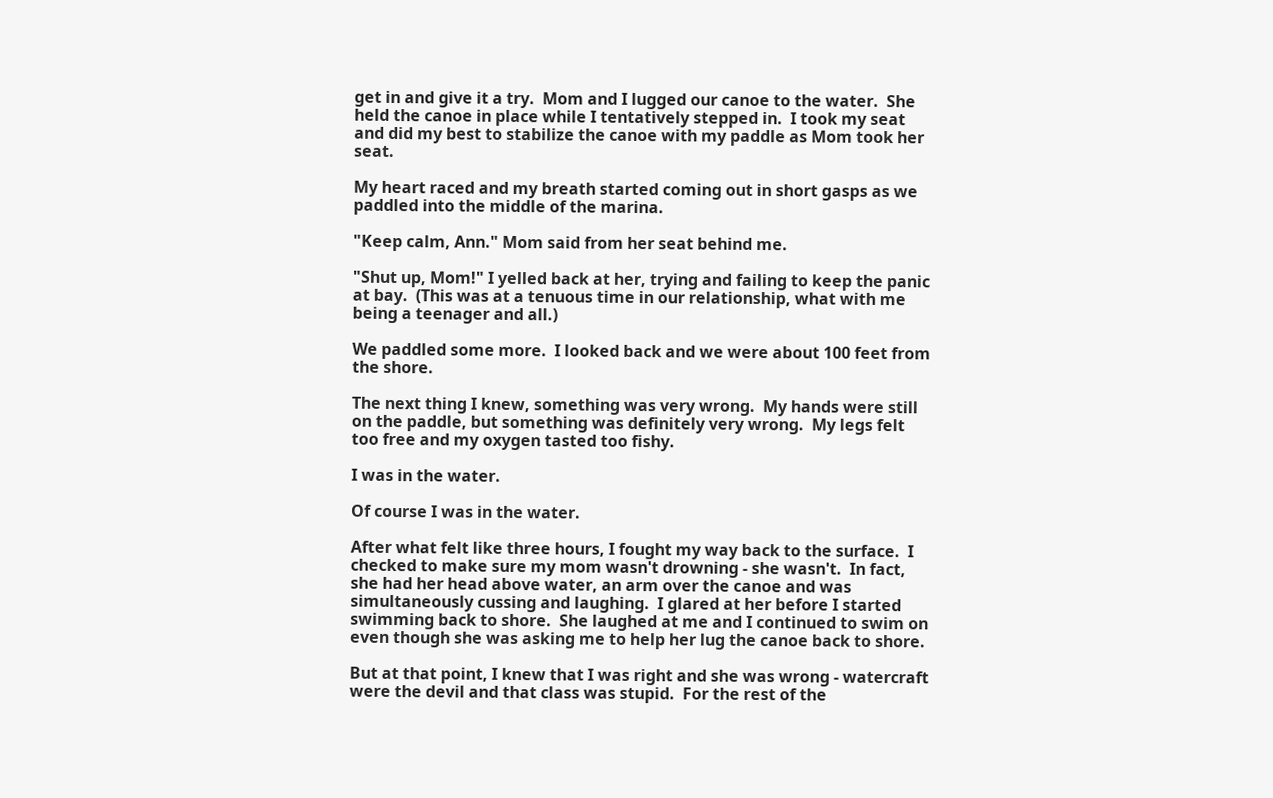get in and give it a try.  Mom and I lugged our canoe to the water.  She held the canoe in place while I tentatively stepped in.  I took my seat and did my best to stabilize the canoe with my paddle as Mom took her seat.

My heart raced and my breath started coming out in short gasps as we paddled into the middle of the marina.

"Keep calm, Ann." Mom said from her seat behind me.

"Shut up, Mom!" I yelled back at her, trying and failing to keep the panic at bay.  (This was at a tenuous time in our relationship, what with me being a teenager and all.)

We paddled some more.  I looked back and we were about 100 feet from the shore.

The next thing I knew, something was very wrong.  My hands were still on the paddle, but something was definitely very wrong.  My legs felt too free and my oxygen tasted too fishy.

I was in the water.

Of course I was in the water.

After what felt like three hours, I fought my way back to the surface.  I checked to make sure my mom wasn't drowning - she wasn't.  In fact, she had her head above water, an arm over the canoe and was simultaneously cussing and laughing.  I glared at her before I started swimming back to shore.  She laughed at me and I continued to swim on even though she was asking me to help her lug the canoe back to shore.

But at that point, I knew that I was right and she was wrong - watercraft were the devil and that class was stupid.  For the rest of the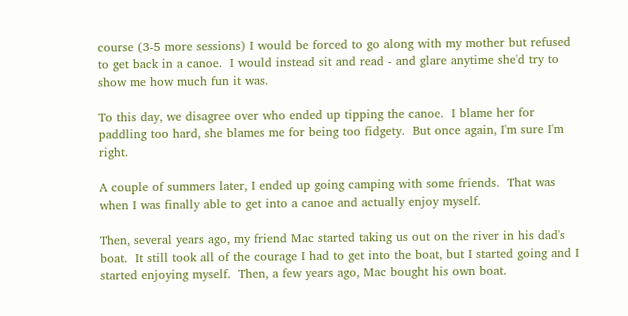course (3-5 more sessions) I would be forced to go along with my mother but refused to get back in a canoe.  I would instead sit and read - and glare anytime she'd try to show me how much fun it was.

To this day, we disagree over who ended up tipping the canoe.  I blame her for paddling too hard, she blames me for being too fidgety.  But once again, I'm sure I'm right.

A couple of summers later, I ended up going camping with some friends.  That was when I was finally able to get into a canoe and actually enjoy myself.

Then, several years ago, my friend Mac started taking us out on the river in his dad's boat.  It still took all of the courage I had to get into the boat, but I started going and I started enjoying myself.  Then, a few years ago, Mac bought his own boat.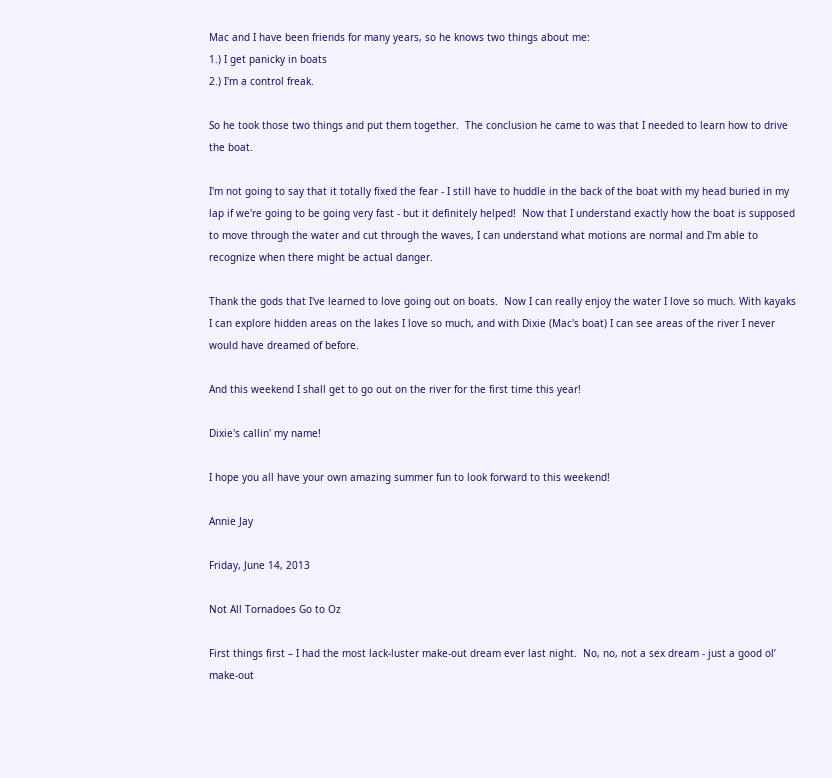Mac and I have been friends for many years, so he knows two things about me:
1.) I get panicky in boats
2.) I'm a control freak.

So he took those two things and put them together.  The conclusion he came to was that I needed to learn how to drive the boat.

I'm not going to say that it totally fixed the fear - I still have to huddle in the back of the boat with my head buried in my lap if we're going to be going very fast - but it definitely helped!  Now that I understand exactly how the boat is supposed to move through the water and cut through the waves, I can understand what motions are normal and I'm able to recognize when there might be actual danger.

Thank the gods that I've learned to love going out on boats.  Now I can really enjoy the water I love so much. With kayaks I can explore hidden areas on the lakes I love so much, and with Dixie (Mac's boat) I can see areas of the river I never would have dreamed of before.

And this weekend I shall get to go out on the river for the first time this year!

Dixie's callin' my name!

I hope you all have your own amazing summer fun to look forward to this weekend!

Annie Jay

Friday, June 14, 2013

Not All Tornadoes Go to Oz

First things first – I had the most lack-luster make-out dream ever last night.  No, no, not a sex dream - just a good ol’ make-out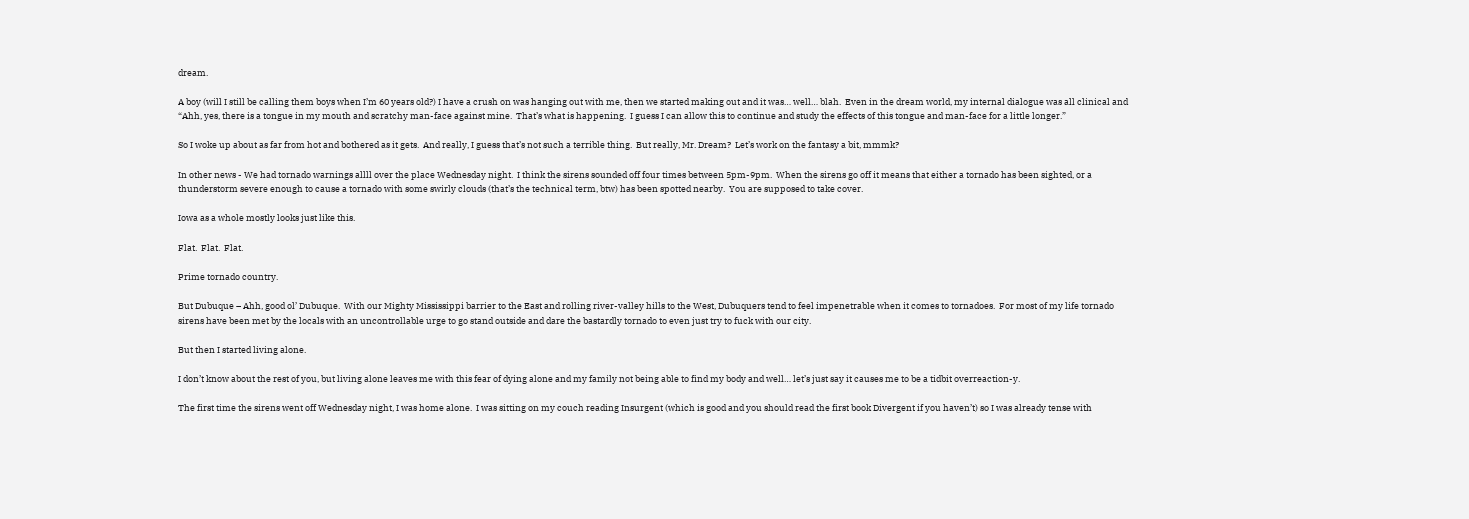dream.

A boy (will I still be calling them boys when I’m 60 years old?) I have a crush on was hanging out with me, then we started making out and it was… well… blah.  Even in the dream world, my internal dialogue was all clinical and “Ahh, yes, there is a tongue in my mouth and scratchy man-face against mine.  That’s what is happening.  I guess I can allow this to continue and study the effects of this tongue and man-face for a little longer.”

So I woke up about as far from hot and bothered as it gets.  And really, I guess that’s not such a terrible thing.  But really, Mr. Dream?  Let’s work on the fantasy a bit, mmmk?

In other news - We had tornado warnings allll over the place Wednesday night.  I think the sirens sounded off four times between 5pm-9pm.  When the sirens go off it means that either a tornado has been sighted, or a thunderstorm severe enough to cause a tornado with some swirly clouds (that’s the technical term, btw) has been spotted nearby.  You are supposed to take cover.

Iowa as a whole mostly looks just like this.

Flat.  Flat.  Flat.

Prime tornado country.

But Dubuque – Ahh, good ol’ Dubuque.  With our Mighty Mississippi barrier to the East and rolling river-valley hills to the West, Dubuquers tend to feel impenetrable when it comes to tornadoes.  For most of my life tornado sirens have been met by the locals with an uncontrollable urge to go stand outside and dare the bastardly tornado to even just try to fuck with our city.

But then I started living alone.

I don’t know about the rest of you, but living alone leaves me with this fear of dying alone and my family not being able to find my body and well… let’s just say it causes me to be a tidbit overreaction-y.

The first time the sirens went off Wednesday night, I was home alone.  I was sitting on my couch reading Insurgent (which is good and you should read the first book Divergent if you haven’t) so I was already tense with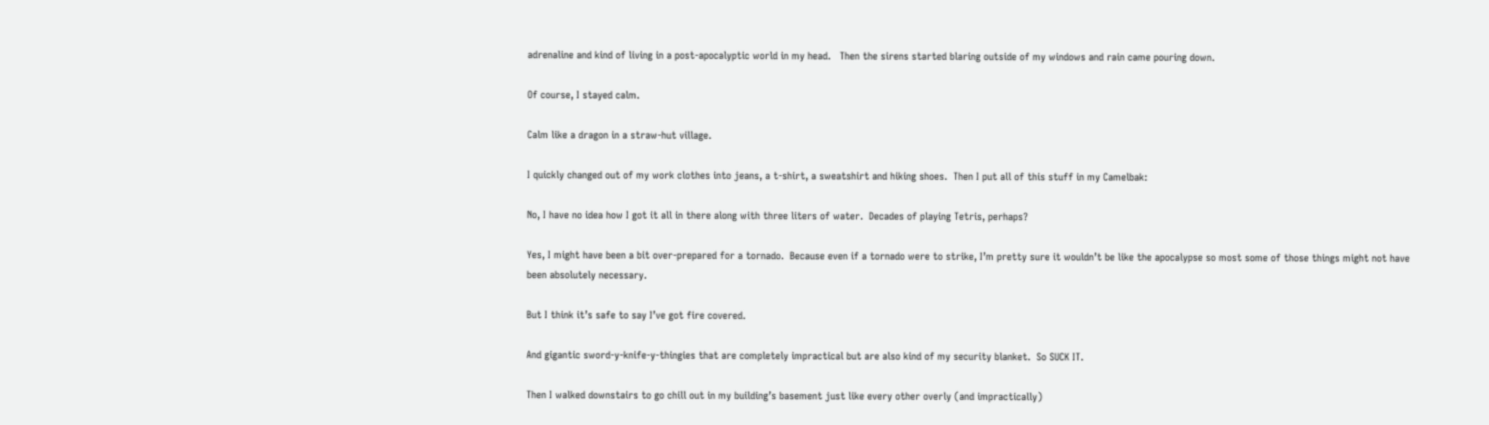adrenaline and kind of living in a post-apocalyptic world in my head.   Then the sirens started blaring outside of my windows and rain came pouring down.

Of course, I stayed calm.

Calm like a dragon in a straw-hut village.

I quickly changed out of my work clothes into jeans, a t-shirt, a sweatshirt and hiking shoes.  Then I put all of this stuff in my Camelbak:

No, I have no idea how I got it all in there along with three liters of water.  Decades of playing Tetris, perhaps?

Yes, I might have been a bit over-prepared for a tornado.  Because even if a tornado were to strike, I’m pretty sure it wouldn’t be like the apocalypse so most some of those things might not have been absolutely necessary.

But I think it’s safe to say I’ve got fire covered.

And gigantic sword-y-knife-y-thingies that are completely impractical but are also kind of my security blanket.  So SUCK IT.

Then I walked downstairs to go chill out in my building’s basement just like every other overly (and impractically)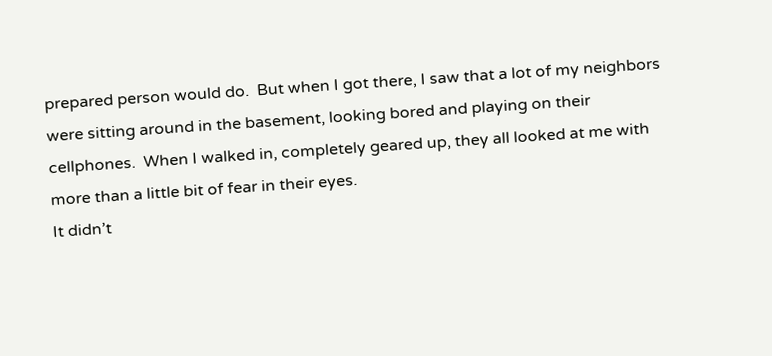prepared person would do.  But when I got there, I saw that a lot of my neighbors were sitting around in the basement, looking bored and playing on their cellphones.  When I walked in, completely geared up, they all looked at me with more than a little bit of fear in their eyes.
It didn’t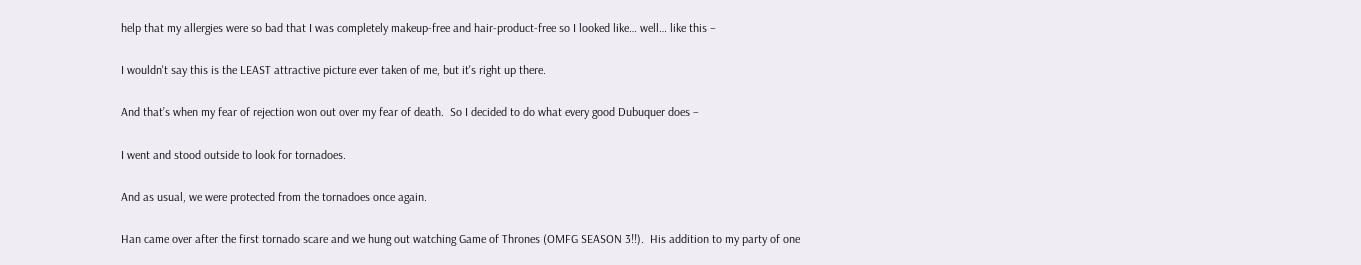help that my allergies were so bad that I was completely makeup-free and hair-product-free so I looked like… well… like this –

I wouldn't say this is the LEAST attractive picture ever taken of me, but it's right up there.

And that’s when my fear of rejection won out over my fear of death.  So I decided to do what every good Dubuquer does –

I went and stood outside to look for tornadoes.

And as usual, we were protected from the tornadoes once again.

Han came over after the first tornado scare and we hung out watching Game of Thrones (OMFG SEASON 3!!).  His addition to my party of one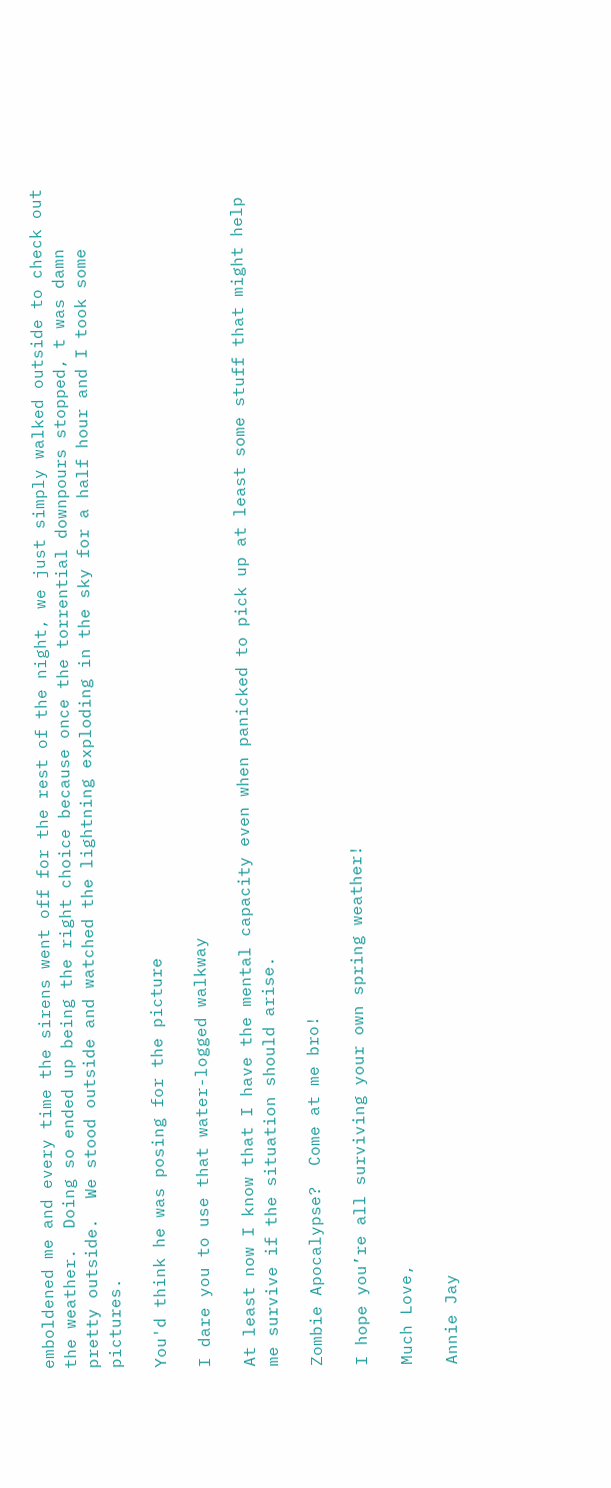emboldened me and every time the sirens went off for the rest of the night, we just simply walked outside to check out the weather.  Doing so ended up being the right choice because once the torrential downpours stopped, t was damn pretty outside.  We stood outside and watched the lightning exploding in the sky for a half hour and I took some pictures.

You'd think he was posing for the picture

I dare you to use that water-logged walkway

At least now I know that I have the mental capacity even when panicked to pick up at least some stuff that might help me survive if the situation should arise.

Zombie Apocalypse?  Come at me bro!

I hope you’re all surviving your own spring weather!

Much Love,

Annie Jay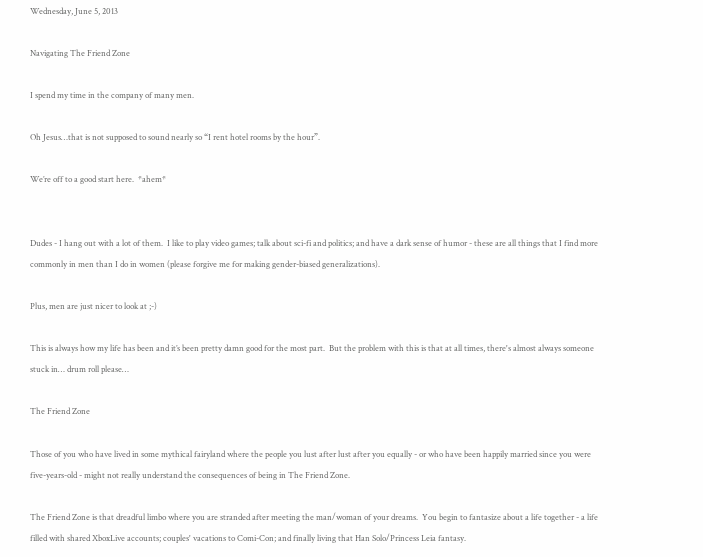Wednesday, June 5, 2013

Navigating The Friend Zone

I spend my time in the company of many men.

Oh Jesus…that is not supposed to sound nearly so “I rent hotel rooms by the hour”.

We’re off to a good start here.  *ahem*


Dudes - I hang out with a lot of them.  I like to play video games; talk about sci-fi and politics; and have a dark sense of humor - these are all things that I find more commonly in men than I do in women (please forgive me for making gender-biased generalizations).

Plus, men are just nicer to look at ;-)

This is always how my life has been and it’s been pretty damn good for the most part.  But the problem with this is that at all times, there's almost always someone stuck in… drum roll please…

The Friend Zone

Those of you who have lived in some mythical fairyland where the people you lust after lust after you equally - or who have been happily married since you were five-years-old - might not really understand the consequences of being in The Friend Zone.

The Friend Zone is that dreadful limbo where you are stranded after meeting the man/woman of your dreams.  You begin to fantasize about a life together - a life filled with shared XboxLive accounts; couples' vacations to Comi-Con; and finally living that Han Solo/Princess Leia fantasy.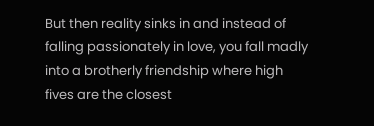But then reality sinks in and instead of falling passionately in love, you fall madly into a brotherly friendship where high fives are the closest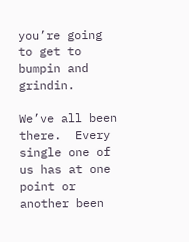you’re going to get to bumpin and grindin.

We’ve all been there.  Every single one of us has at one point or another been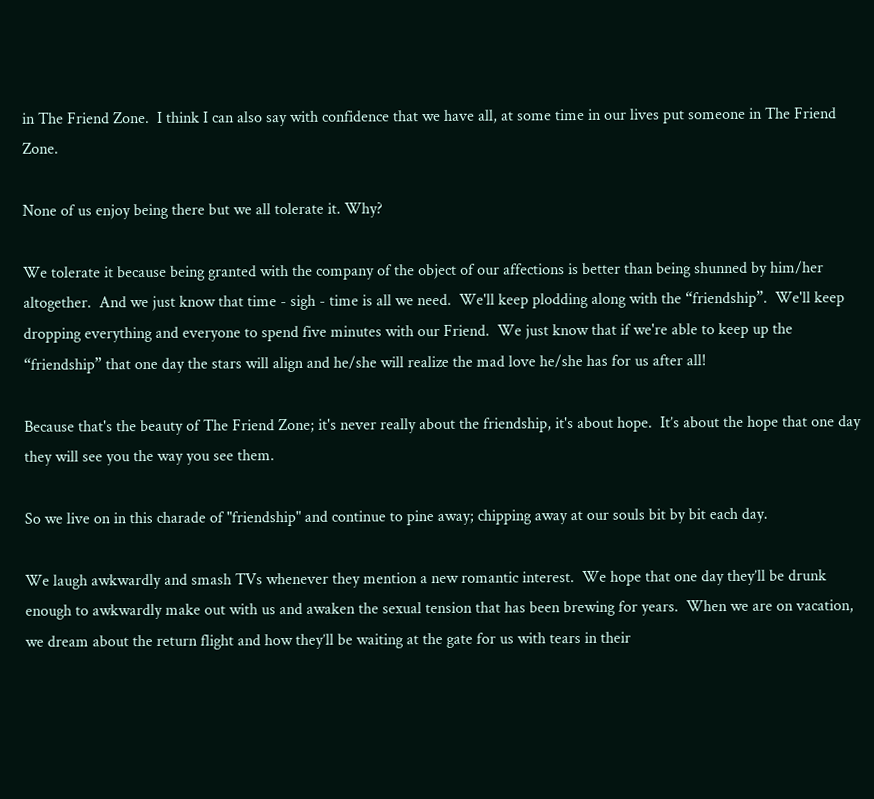in The Friend Zone.  I think I can also say with confidence that we have all, at some time in our lives put someone in The Friend Zone.

None of us enjoy being there but we all tolerate it. Why?

We tolerate it because being granted with the company of the object of our affections is better than being shunned by him/her altogether.  And we just know that time - sigh - time is all we need.  We'll keep plodding along with the “friendship”.  We'll keep dropping everything and everyone to spend five minutes with our Friend.  We just know that if we're able to keep up the “friendship” that one day the stars will align and he/she will realize the mad love he/she has for us after all!

Because that's the beauty of The Friend Zone; it's never really about the friendship, it's about hope.  It’s about the hope that one day they will see you the way you see them.

So we live on in this charade of "friendship" and continue to pine away; chipping away at our souls bit by bit each day.

We laugh awkwardly and smash TVs whenever they mention a new romantic interest.  We hope that one day they’ll be drunk enough to awkwardly make out with us and awaken the sexual tension that has been brewing for years.  When we are on vacation, we dream about the return flight and how they’ll be waiting at the gate for us with tears in their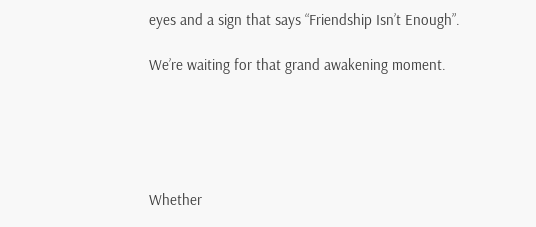eyes and a sign that says “Friendship Isn’t Enough”.

We’re waiting for that grand awakening moment.





Whether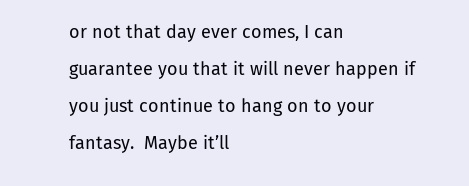or not that day ever comes, I can guarantee you that it will never happen if you just continue to hang on to your fantasy.  Maybe it’ll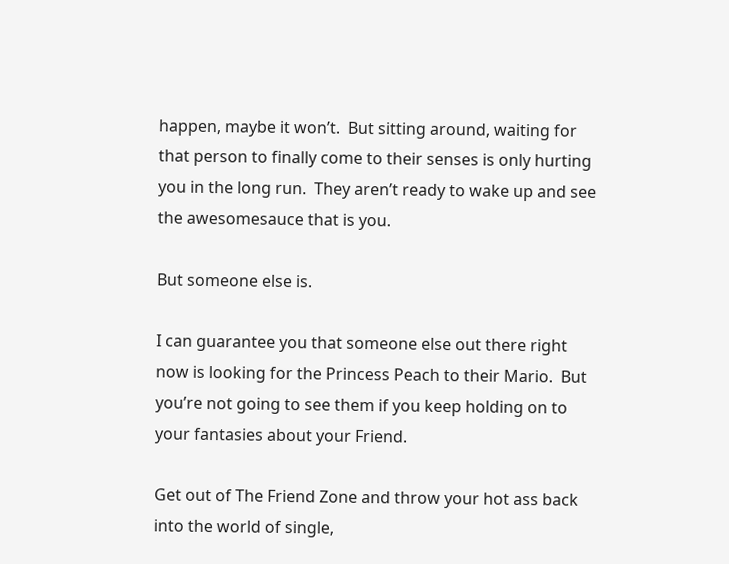happen, maybe it won’t.  But sitting around, waiting for that person to finally come to their senses is only hurting you in the long run.  They aren’t ready to wake up and see the awesomesauce that is you.

But someone else is.

I can guarantee you that someone else out there right now is looking for the Princess Peach to their Mario.  But you’re not going to see them if you keep holding on to your fantasies about your Friend.

Get out of The Friend Zone and throw your hot ass back into the world of single,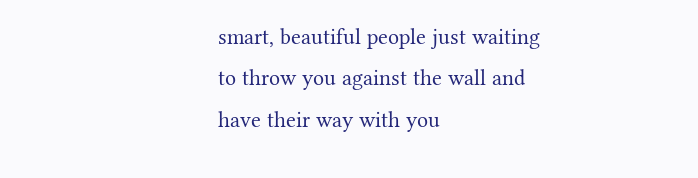smart, beautiful people just waiting to throw you against the wall and have their way with you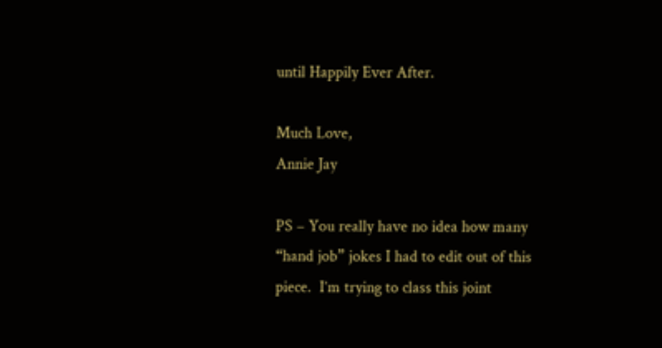until Happily Ever After.

Much Love,
Annie Jay

PS – You really have no idea how many “hand job” jokes I had to edit out of this piece.  I’m trying to class this joint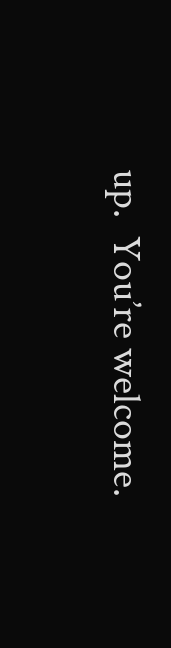up.  You’re welcome.